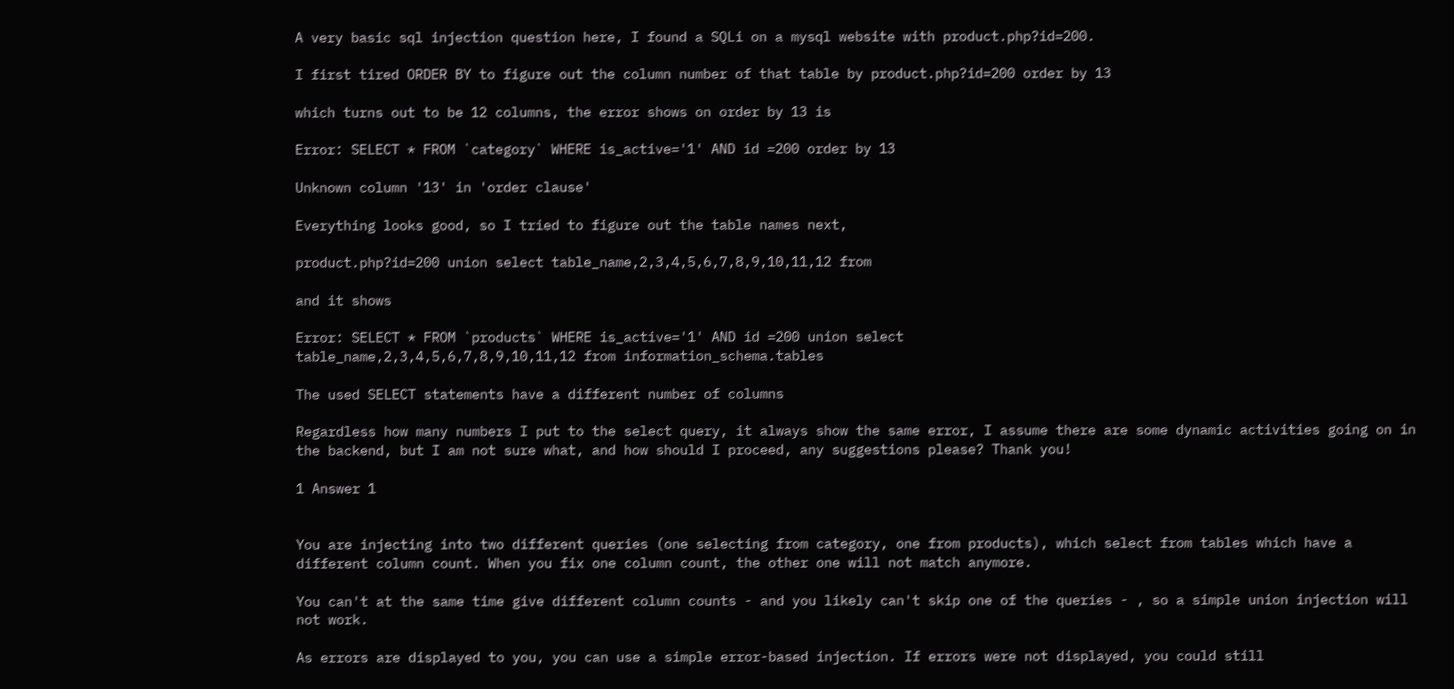A very basic sql injection question here, I found a SQLi on a mysql website with product.php?id=200.

I first tired ORDER BY to figure out the column number of that table by product.php?id=200 order by 13

which turns out to be 12 columns, the error shows on order by 13 is

Error: SELECT * FROM `category` WHERE is_active='1' AND id =200 order by 13

Unknown column '13' in 'order clause'

Everything looks good, so I tried to figure out the table names next,

product.php?id=200 union select table_name,2,3,4,5,6,7,8,9,10,11,12 from

and it shows

Error: SELECT * FROM `products` WHERE is_active='1' AND id =200 union select
table_name,2,3,4,5,6,7,8,9,10,11,12 from information_schema.tables

The used SELECT statements have a different number of columns

Regardless how many numbers I put to the select query, it always show the same error, I assume there are some dynamic activities going on in the backend, but I am not sure what, and how should I proceed, any suggestions please? Thank you!

1 Answer 1


You are injecting into two different queries (one selecting from category, one from products), which select from tables which have a different column count. When you fix one column count, the other one will not match anymore.

You can't at the same time give different column counts - and you likely can't skip one of the queries - , so a simple union injection will not work.

As errors are displayed to you, you can use a simple error-based injection. If errors were not displayed, you could still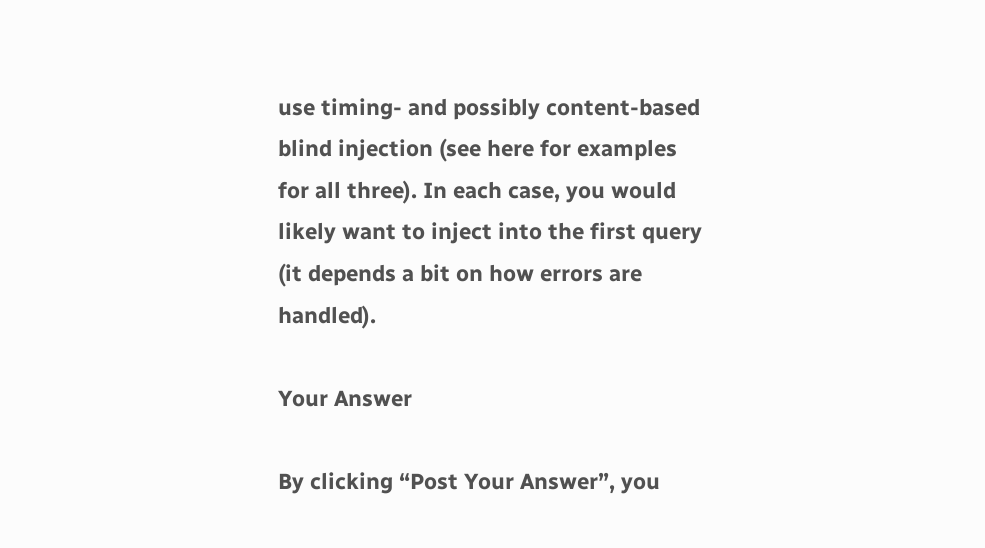use timing- and possibly content-based blind injection (see here for examples for all three). In each case, you would likely want to inject into the first query (it depends a bit on how errors are handled).

Your Answer

By clicking “Post Your Answer”, you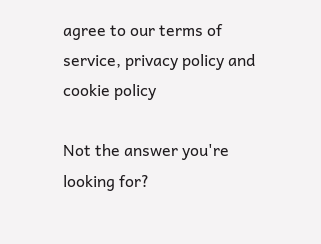agree to our terms of service, privacy policy and cookie policy

Not the answer you're looking for?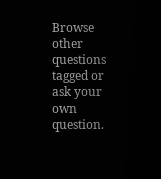Browse other questions tagged or ask your own question.